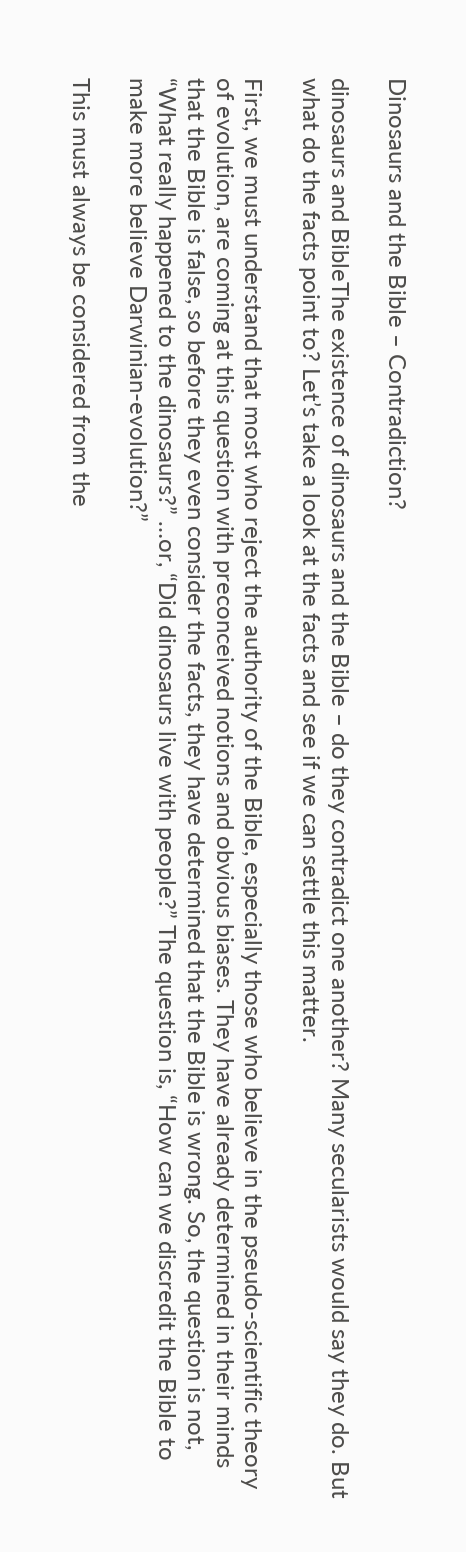Dinosaurs and the Bible – Contradiction?

dinosaurs and BibleThe existence of dinosaurs and the Bible – do they contradict one another? Many secularists would say they do. But what do the facts point to? Let’s take a look at the facts and see if we can settle this matter.

First, we must understand that most who reject the authority of the Bible, especially those who believe in the pseudo-scientific theory of evolution, are coming at this question with preconceived notions and obvious biases. They have already determined in their minds that the Bible is false, so before they even consider the facts, they have determined that the Bible is wrong. So, the question is not, “What really happened to the dinosaurs?” …or, “Did dinosaurs live with people?” The question is, “How can we discredit the Bible to make more believe Darwinian-evolution?”

This must always be considered from the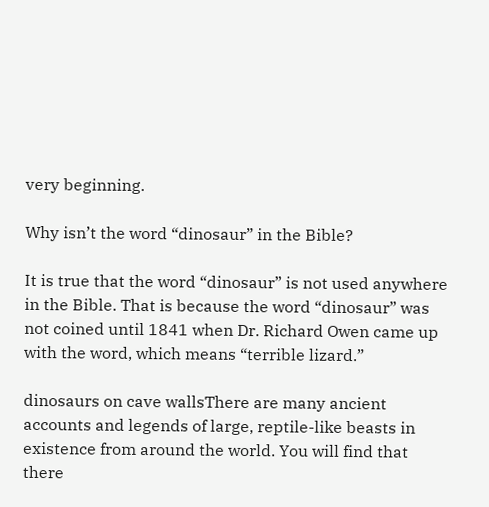very beginning.

Why isn’t the word “dinosaur” in the Bible?

It is true that the word “dinosaur” is not used anywhere in the Bible. That is because the word “dinosaur” was not coined until 1841 when Dr. Richard Owen came up with the word, which means “terrible lizard.”

dinosaurs on cave wallsThere are many ancient accounts and legends of large, reptile-like beasts in existence from around the world. You will find that there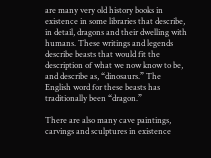are many very old history books in existence in some libraries that describe, in detail, dragons and their dwelling with humans. These writings and legends describe beasts that would fit the description of what we now know to be, and describe as, “dinosaurs.” The English word for these beasts has traditionally been “dragon.”

There are also many cave paintings, carvings and sculptures in existence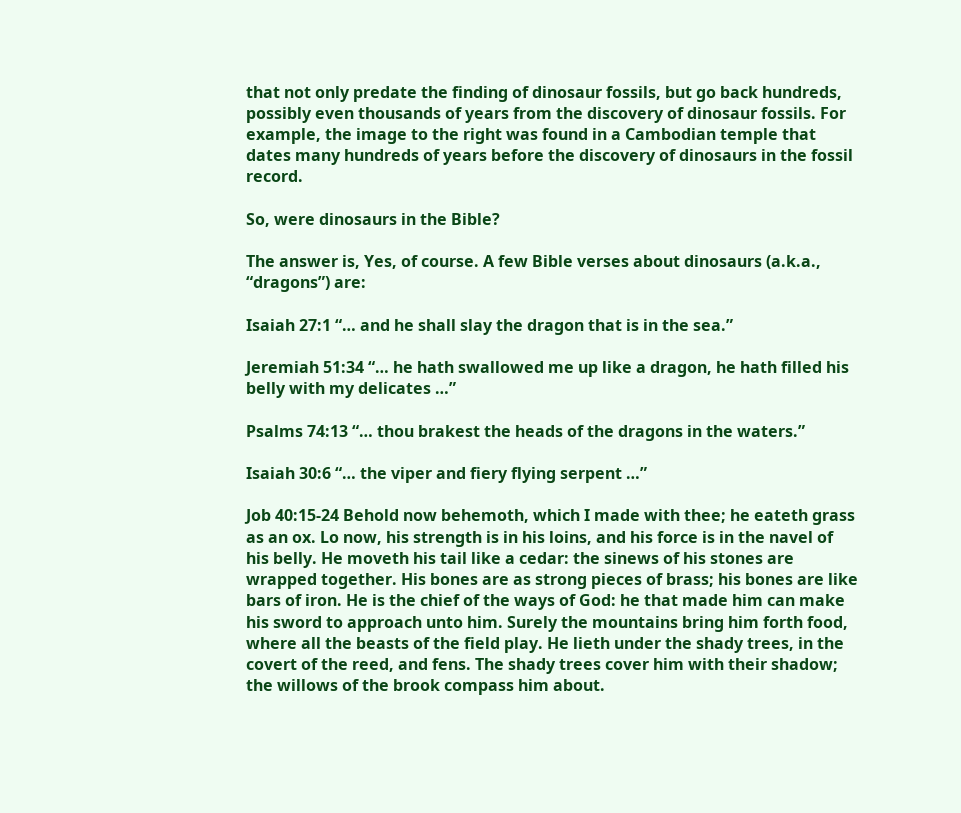that not only predate the finding of dinosaur fossils, but go back hundreds, possibly even thousands of years from the discovery of dinosaur fossils. For example, the image to the right was found in a Cambodian temple that dates many hundreds of years before the discovery of dinosaurs in the fossil record.

So, were dinosaurs in the Bible?

The answer is, Yes, of course. A few Bible verses about dinosaurs (a.k.a., “dragons”) are:

Isaiah 27:1 “… and he shall slay the dragon that is in the sea.”

Jeremiah 51:34 “… he hath swallowed me up like a dragon, he hath filled his belly with my delicates …”

Psalms 74:13 “… thou brakest the heads of the dragons in the waters.”

Isaiah 30:6 “… the viper and fiery flying serpent …”

Job 40:15-24 Behold now behemoth, which I made with thee; he eateth grass as an ox. Lo now, his strength is in his loins, and his force is in the navel of his belly. He moveth his tail like a cedar: the sinews of his stones are wrapped together. His bones are as strong pieces of brass; his bones are like bars of iron. He is the chief of the ways of God: he that made him can make his sword to approach unto him. Surely the mountains bring him forth food, where all the beasts of the field play. He lieth under the shady trees, in the covert of the reed, and fens. The shady trees cover him with their shadow; the willows of the brook compass him about.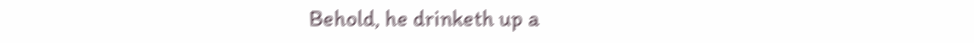Behold, he drinketh up a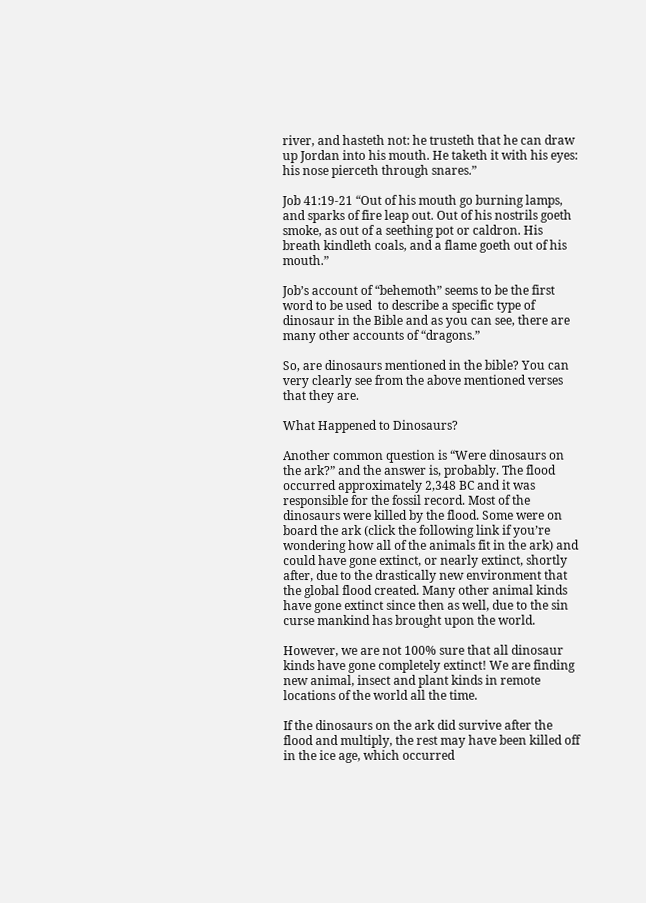river, and hasteth not: he trusteth that he can draw up Jordan into his mouth. He taketh it with his eyes: his nose pierceth through snares.”

Job 41:19-21 “Out of his mouth go burning lamps, and sparks of fire leap out. Out of his nostrils goeth smoke, as out of a seething pot or caldron. His breath kindleth coals, and a flame goeth out of his mouth.”

Job’s account of “behemoth” seems to be the first word to be used  to describe a specific type of dinosaur in the Bible and as you can see, there are many other accounts of “dragons.”

So, are dinosaurs mentioned in the bible? You can very clearly see from the above mentioned verses that they are.

What Happened to Dinosaurs?

Another common question is “Were dinosaurs on the ark?” and the answer is, probably. The flood occurred approximately 2,348 BC and it was responsible for the fossil record. Most of the dinosaurs were killed by the flood. Some were on board the ark (click the following link if you’re wondering how all of the animals fit in the ark) and could have gone extinct, or nearly extinct, shortly after, due to the drastically new environment that the global flood created. Many other animal kinds have gone extinct since then as well, due to the sin curse mankind has brought upon the world.

However, we are not 100% sure that all dinosaur kinds have gone completely extinct! We are finding new animal, insect and plant kinds in remote locations of the world all the time.

If the dinosaurs on the ark did survive after the flood and multiply, the rest may have been killed off in the ice age, which occurred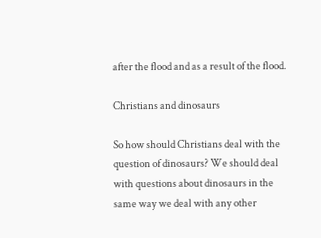after the flood and as a result of the flood.

Christians and dinosaurs

So how should Christians deal with the question of dinosaurs? We should deal with questions about dinosaurs in the same way we deal with any other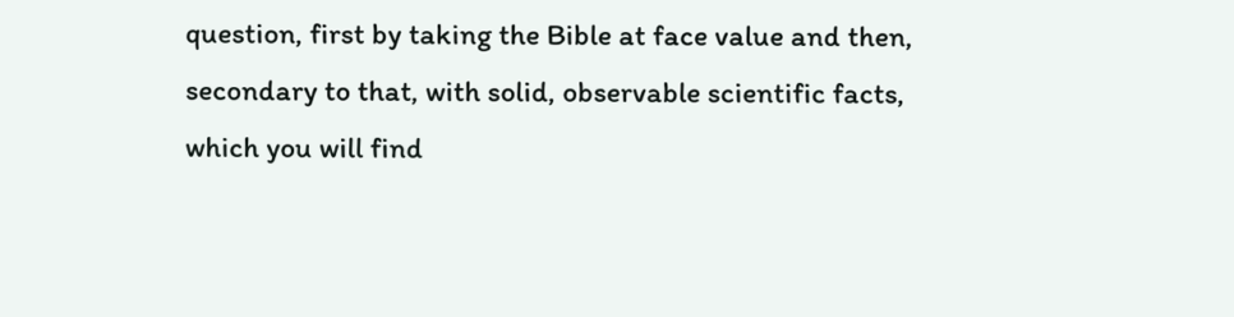question, first by taking the Bible at face value and then, secondary to that, with solid, observable scientific facts, which you will find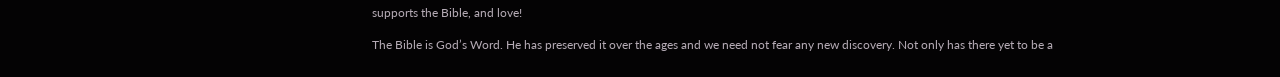supports the Bible, and love!

The Bible is God’s Word. He has preserved it over the ages and we need not fear any new discovery. Not only has there yet to be a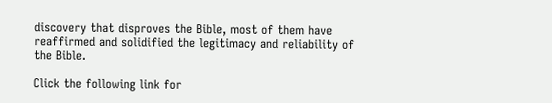discovery that disproves the Bible, most of them have reaffirmed and solidified the legitimacy and reliability of the Bible.

Click the following link for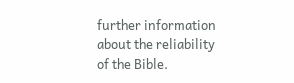further information about the reliability of the Bible.